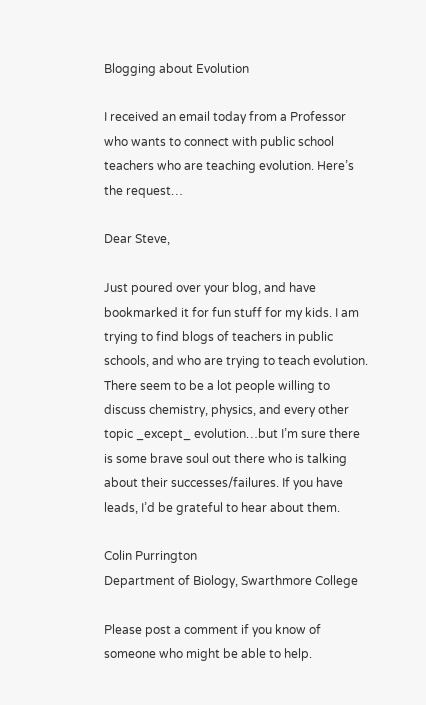Blogging about Evolution

I received an email today from a Professor who wants to connect with public school teachers who are teaching evolution. Here’s the request…

Dear Steve,

Just poured over your blog, and have bookmarked it for fun stuff for my kids. I am trying to find blogs of teachers in public schools, and who are trying to teach evolution. There seem to be a lot people willing to discuss chemistry, physics, and every other topic _except_ evolution…but I’m sure there is some brave soul out there who is talking about their successes/failures. If you have leads, I’d be grateful to hear about them.

Colin Purrington
Department of Biology, Swarthmore College

Please post a comment if you know of someone who might be able to help.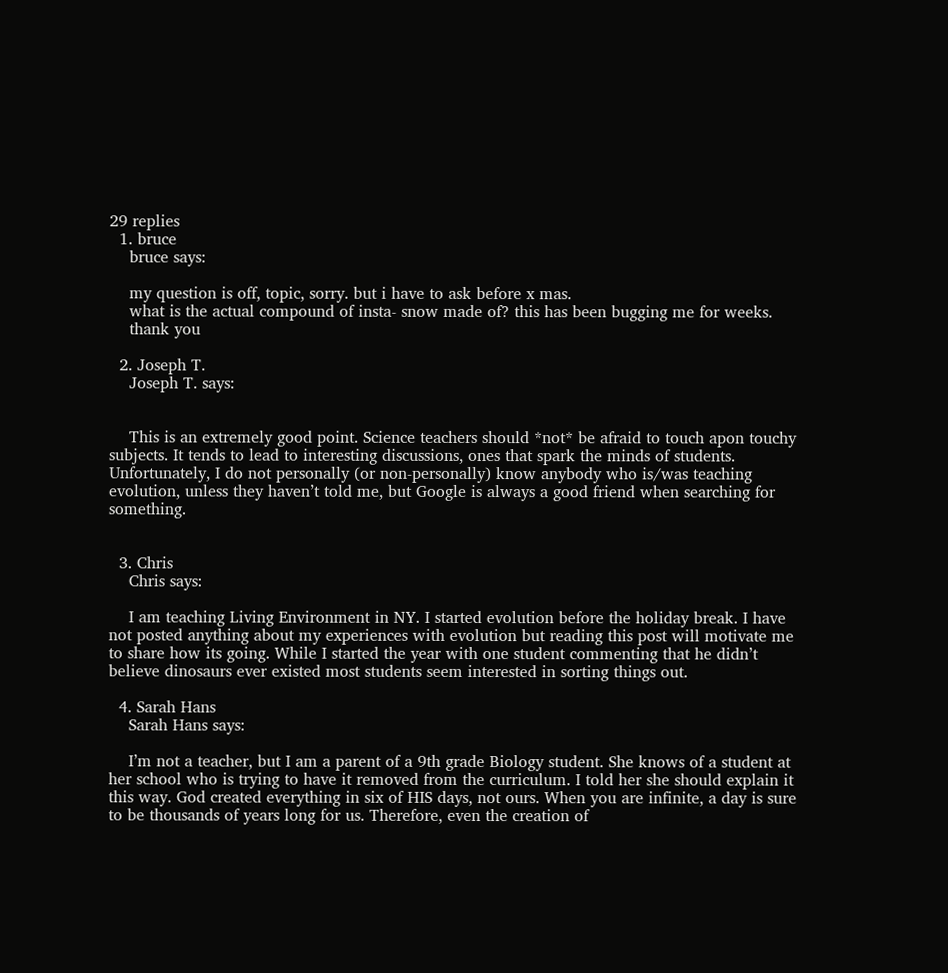29 replies
  1. bruce
    bruce says:

    my question is off, topic, sorry. but i have to ask before x mas.
    what is the actual compound of insta- snow made of? this has been bugging me for weeks.
    thank you

  2. Joseph T.
    Joseph T. says:


    This is an extremely good point. Science teachers should *not* be afraid to touch apon touchy subjects. It tends to lead to interesting discussions, ones that spark the minds of students. Unfortunately, I do not personally (or non-personally) know anybody who is/was teaching evolution, unless they haven’t told me, but Google is always a good friend when searching for something.


  3. Chris
    Chris says:

    I am teaching Living Environment in NY. I started evolution before the holiday break. I have not posted anything about my experiences with evolution but reading this post will motivate me to share how its going. While I started the year with one student commenting that he didn’t believe dinosaurs ever existed most students seem interested in sorting things out.

  4. Sarah Hans
    Sarah Hans says:

    I’m not a teacher, but I am a parent of a 9th grade Biology student. She knows of a student at her school who is trying to have it removed from the curriculum. I told her she should explain it this way. God created everything in six of HIS days, not ours. When you are infinite, a day is sure to be thousands of years long for us. Therefore, even the creation of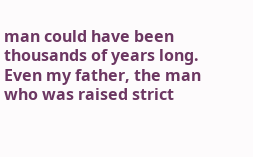man could have been thousands of years long. Even my father, the man who was raised strict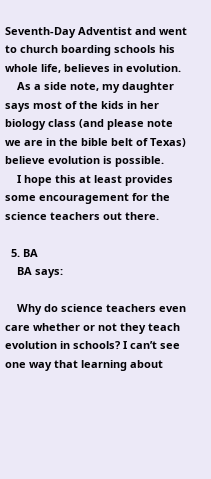Seventh-Day Adventist and went to church boarding schools his whole life, believes in evolution.
    As a side note, my daughter says most of the kids in her biology class (and please note we are in the bible belt of Texas) believe evolution is possible.
    I hope this at least provides some encouragement for the science teachers out there.

  5. BA
    BA says:

    Why do science teachers even care whether or not they teach evolution in schools? I can’t see one way that learning about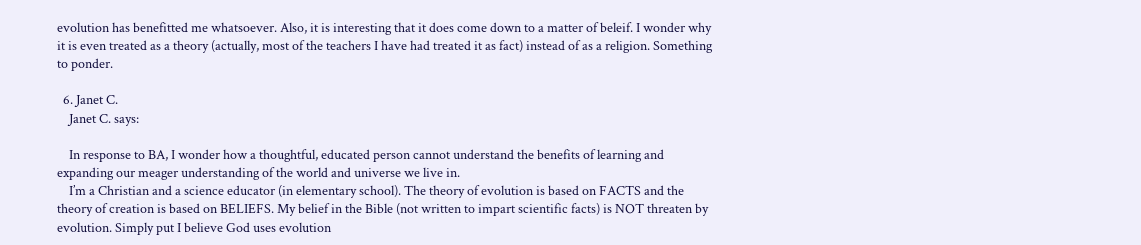evolution has benefitted me whatsoever. Also, it is interesting that it does come down to a matter of beleif. I wonder why it is even treated as a theory (actually, most of the teachers I have had treated it as fact) instead of as a religion. Something to ponder.

  6. Janet C.
    Janet C. says:

    In response to BA, I wonder how a thoughtful, educated person cannot understand the benefits of learning and expanding our meager understanding of the world and universe we live in.
    I’m a Christian and a science educator (in elementary school). The theory of evolution is based on FACTS and the theory of creation is based on BELIEFS. My belief in the Bible (not written to impart scientific facts) is NOT threaten by evolution. Simply put I believe God uses evolution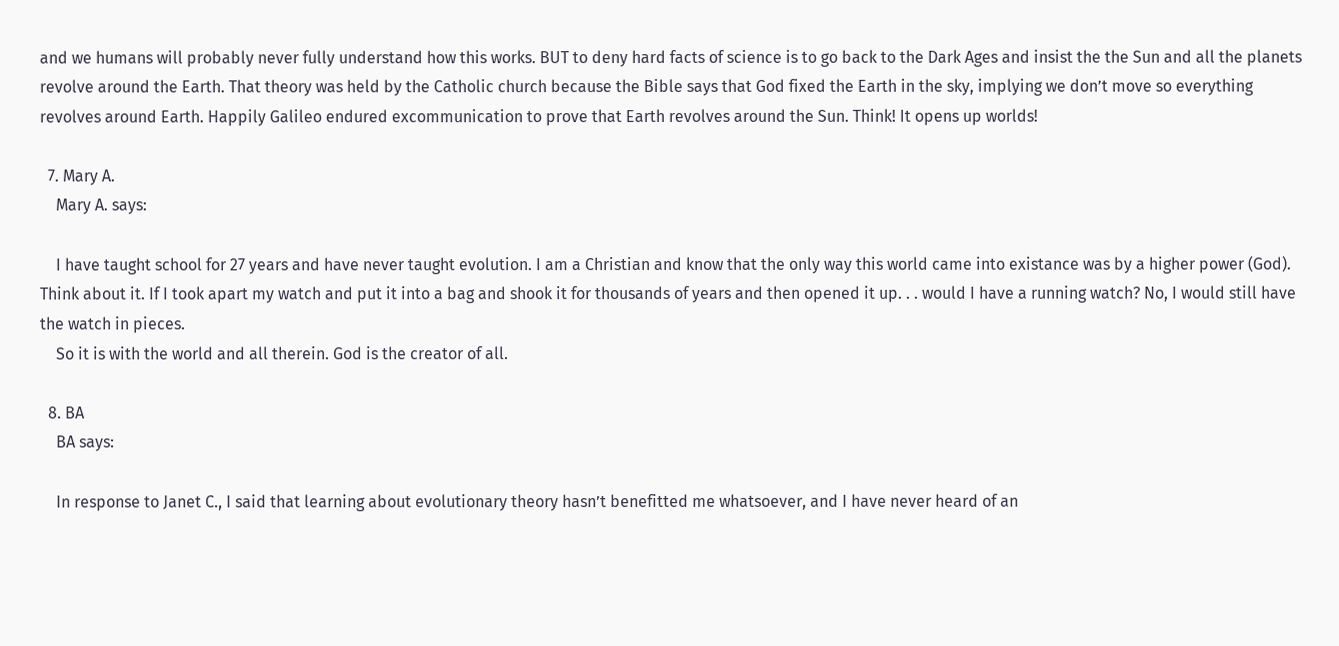and we humans will probably never fully understand how this works. BUT to deny hard facts of science is to go back to the Dark Ages and insist the the Sun and all the planets revolve around the Earth. That theory was held by the Catholic church because the Bible says that God fixed the Earth in the sky, implying we don’t move so everything revolves around Earth. Happily Galileo endured excommunication to prove that Earth revolves around the Sun. Think! It opens up worlds!

  7. Mary A.
    Mary A. says:

    I have taught school for 27 years and have never taught evolution. I am a Christian and know that the only way this world came into existance was by a higher power (God). Think about it. If I took apart my watch and put it into a bag and shook it for thousands of years and then opened it up. . . would I have a running watch? No, I would still have the watch in pieces.
    So it is with the world and all therein. God is the creator of all.

  8. BA
    BA says:

    In response to Janet C., I said that learning about evolutionary theory hasn’t benefitted me whatsoever, and I have never heard of an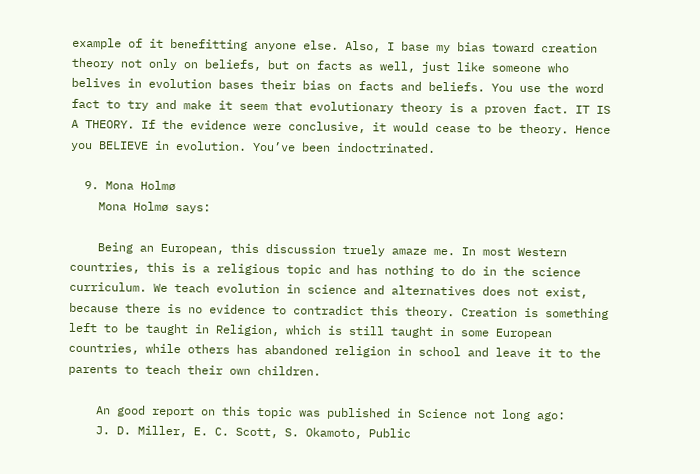example of it benefitting anyone else. Also, I base my bias toward creation theory not only on beliefs, but on facts as well, just like someone who belives in evolution bases their bias on facts and beliefs. You use the word fact to try and make it seem that evolutionary theory is a proven fact. IT IS A THEORY. If the evidence were conclusive, it would cease to be theory. Hence you BELIEVE in evolution. You’ve been indoctrinated.

  9. Mona Holmø
    Mona Holmø says:

    Being an European, this discussion truely amaze me. In most Western countries, this is a religious topic and has nothing to do in the science curriculum. We teach evolution in science and alternatives does not exist, because there is no evidence to contradict this theory. Creation is something left to be taught in Religion, which is still taught in some European countries, while others has abandoned religion in school and leave it to the parents to teach their own children.

    An good report on this topic was published in Science not long ago:
    J. D. Miller, E. C. Scott, S. Okamoto, Public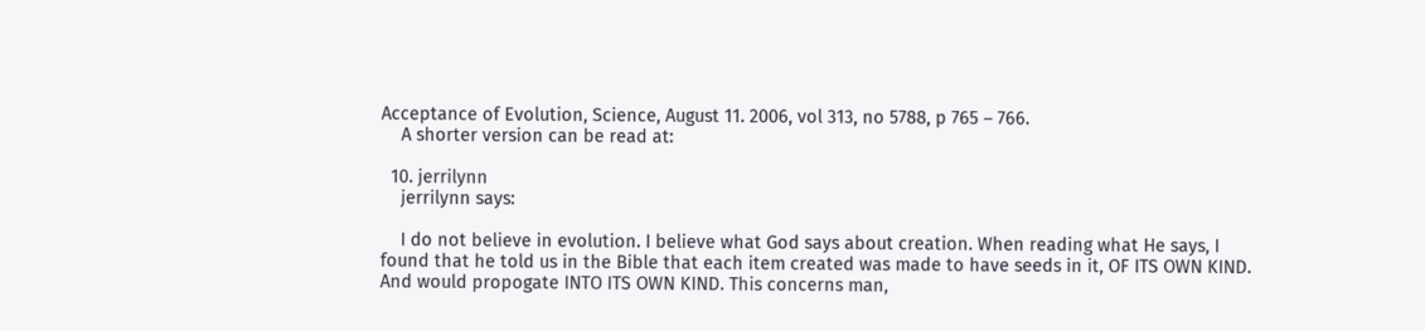Acceptance of Evolution, Science, August 11. 2006, vol 313, no 5788, p 765 – 766.
    A shorter version can be read at:

  10. jerrilynn
    jerrilynn says:

    I do not believe in evolution. I believe what God says about creation. When reading what He says, I found that he told us in the Bible that each item created was made to have seeds in it, OF ITS OWN KIND. And would propogate INTO ITS OWN KIND. This concerns man,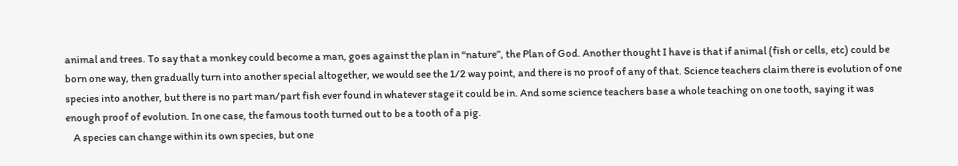animal and trees. To say that a monkey could become a man, goes against the plan in “nature”, the Plan of God. Another thought I have is that if animal (fish or cells, etc) could be born one way, then gradually turn into another special altogether, we would see the 1/2 way point, and there is no proof of any of that. Science teachers claim there is evolution of one species into another, but there is no part man/part fish ever found in whatever stage it could be in. And some science teachers base a whole teaching on one tooth, saying it was enough proof of evolution. In one case, the famous tooth turned out to be a tooth of a pig.
    A species can change within its own species, but one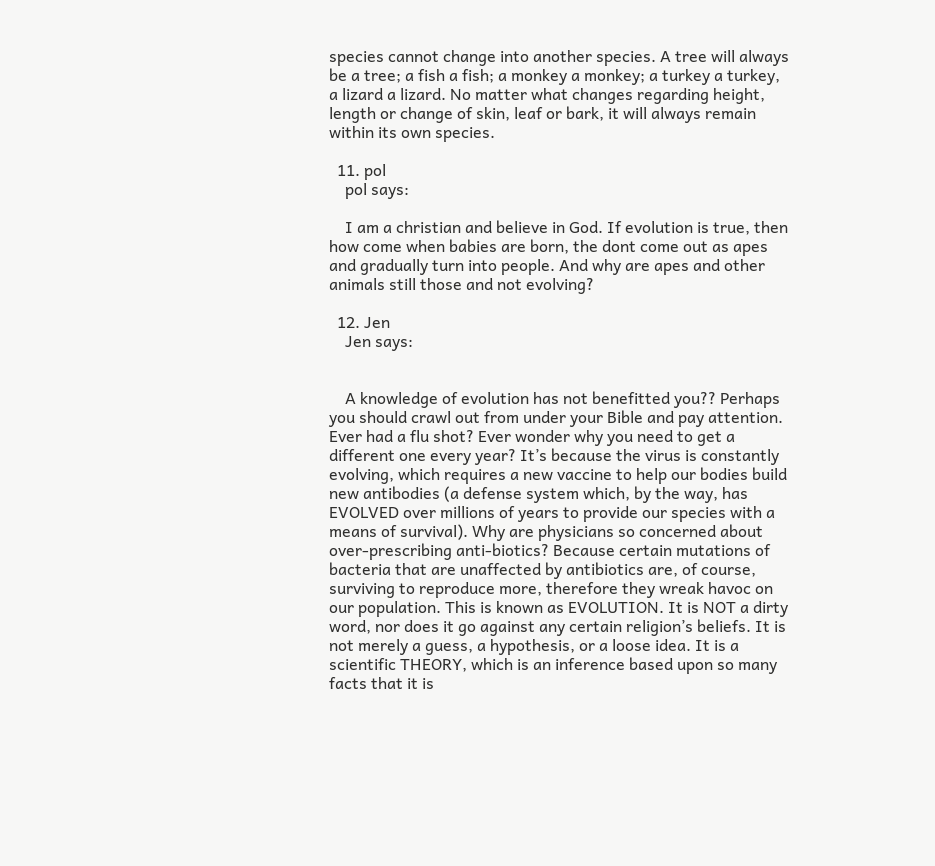species cannot change into another species. A tree will always be a tree; a fish a fish; a monkey a monkey; a turkey a turkey, a lizard a lizard. No matter what changes regarding height, length or change of skin, leaf or bark, it will always remain within its own species.

  11. pol
    pol says:

    I am a christian and believe in God. If evolution is true, then how come when babies are born, the dont come out as apes and gradually turn into people. And why are apes and other animals still those and not evolving?

  12. Jen
    Jen says:


    A knowledge of evolution has not benefitted you?? Perhaps you should crawl out from under your Bible and pay attention. Ever had a flu shot? Ever wonder why you need to get a different one every year? It’s because the virus is constantly evolving, which requires a new vaccine to help our bodies build new antibodies (a defense system which, by the way, has EVOLVED over millions of years to provide our species with a means of survival). Why are physicians so concerned about over-prescribing anti-biotics? Because certain mutations of bacteria that are unaffected by antibiotics are, of course, surviving to reproduce more, therefore they wreak havoc on our population. This is known as EVOLUTION. It is NOT a dirty word, nor does it go against any certain religion’s beliefs. It is not merely a guess, a hypothesis, or a loose idea. It is a scientific THEORY, which is an inference based upon so many facts that it is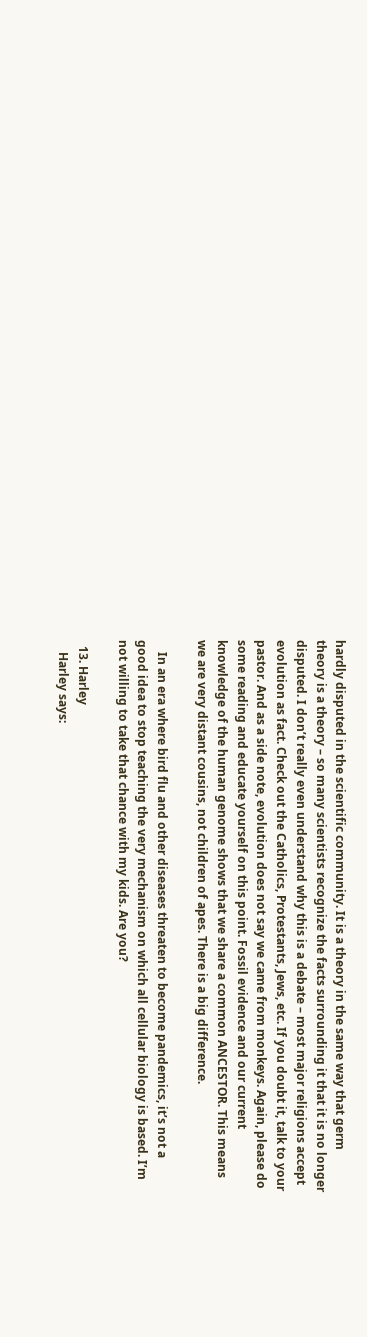hardly disputed in the scientific community. It is a theory in the same way that germ theory is a theory – so many scientists recognize the facts surrounding it that it is no longer disputed. I don’t really even understand why this is a debate – most major religions accept evolution as fact. Check out the Catholics, Protestants, Jews, etc. If you doubt it, talk to your pastor. And as a side note, evolution does not say we came from monkeys. Again, please do some reading and educate yourself on this point. Fossil evidence and our current knowledge of the human genome shows that we share a common ANCESTOR. This means we are very distant cousins, not children of apes. There is a big difference.

    In an era where bird flu and other diseases threaten to become pandemics, it’s not a good idea to stop teaching the very mechanism on which all cellular biology is based. I’m not willing to take that chance with my kids. Are you?

  13. Harley
    Harley says: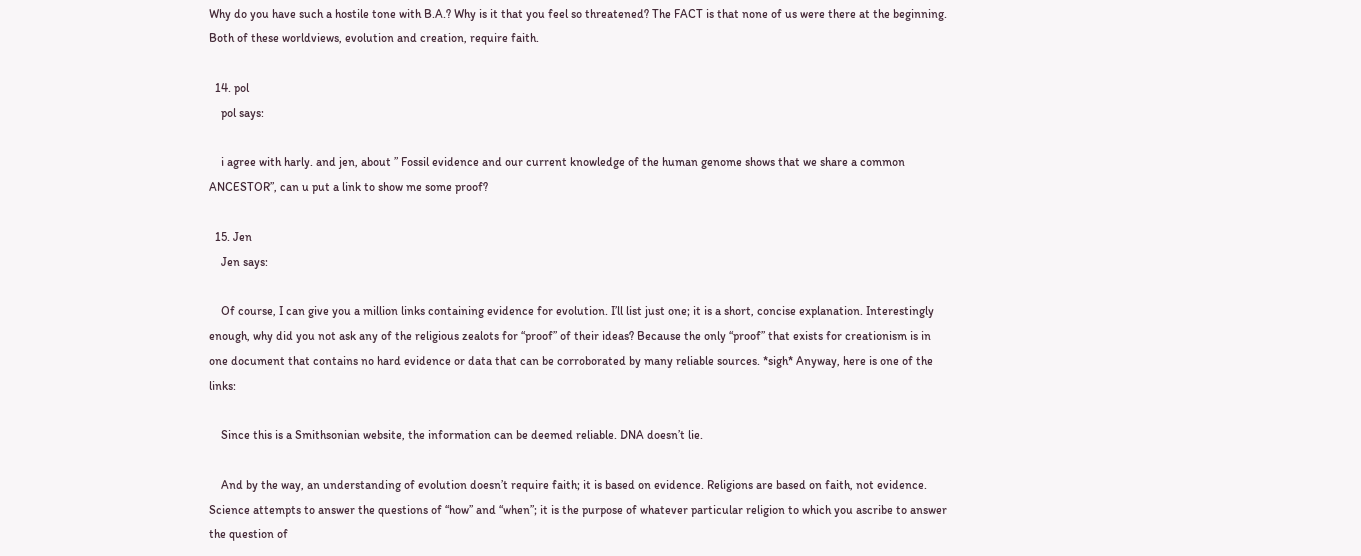Why do you have such a hostile tone with B.A.? Why is it that you feel so threatened? The FACT is that none of us were there at the beginning. Both of these worldviews, evolution and creation, require faith.

  14. pol
    pol says:

    i agree with harly. and jen, about ” Fossil evidence and our current knowledge of the human genome shows that we share a common ANCESTOR”, can u put a link to show me some proof?

  15. Jen
    Jen says:

    Of course, I can give you a million links containing evidence for evolution. I’ll list just one; it is a short, concise explanation. Interestingly enough, why did you not ask any of the religious zealots for “proof” of their ideas? Because the only “proof” that exists for creationism is in one document that contains no hard evidence or data that can be corroborated by many reliable sources. *sigh* Anyway, here is one of the links:

    Since this is a Smithsonian website, the information can be deemed reliable. DNA doesn’t lie.

    And by the way, an understanding of evolution doesn’t require faith; it is based on evidence. Religions are based on faith, not evidence. Science attempts to answer the questions of “how” and “when”; it is the purpose of whatever particular religion to which you ascribe to answer the question of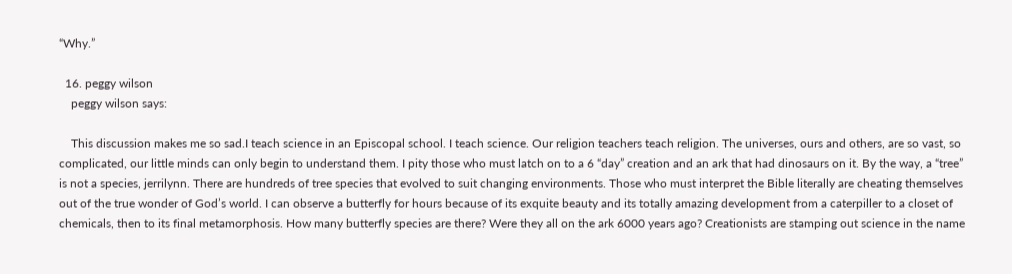“Why.”

  16. peggy wilson
    peggy wilson says:

    This discussion makes me so sad.I teach science in an Episcopal school. I teach science. Our religion teachers teach religion. The universes, ours and others, are so vast, so complicated, our little minds can only begin to understand them. I pity those who must latch on to a 6 “day” creation and an ark that had dinosaurs on it. By the way, a “tree” is not a species, jerrilynn. There are hundreds of tree species that evolved to suit changing environments. Those who must interpret the Bible literally are cheating themselves out of the true wonder of God’s world. I can observe a butterfly for hours because of its exquite beauty and its totally amazing development from a caterpiller to a closet of chemicals, then to its final metamorphosis. How many butterfly species are there? Were they all on the ark 6000 years ago? Creationists are stamping out science in the name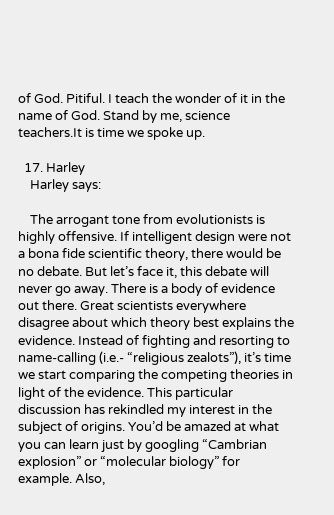of God. Pitiful. I teach the wonder of it in the name of God. Stand by me, science teachers.It is time we spoke up.

  17. Harley
    Harley says:

    The arrogant tone from evolutionists is highly offensive. If intelligent design were not a bona fide scientific theory, there would be no debate. But let’s face it, this debate will never go away. There is a body of evidence out there. Great scientists everywhere disagree about which theory best explains the evidence. Instead of fighting and resorting to name-calling (i.e.- “religious zealots”), it’s time we start comparing the competing theories in light of the evidence. This particular discussion has rekindled my interest in the subject of origins. You’d be amazed at what you can learn just by googling “Cambrian explosion” or “molecular biology” for example. Also,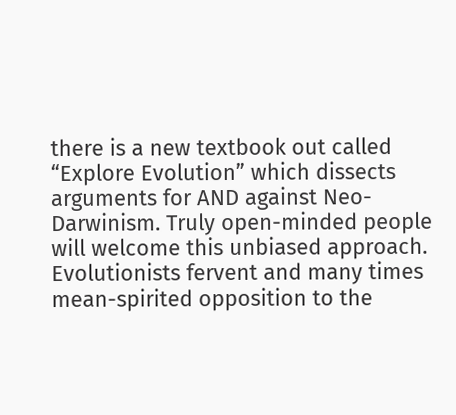there is a new textbook out called “Explore Evolution” which dissects arguments for AND against Neo-Darwinism. Truly open-minded people will welcome this unbiased approach. Evolutionists fervent and many times mean-spirited opposition to the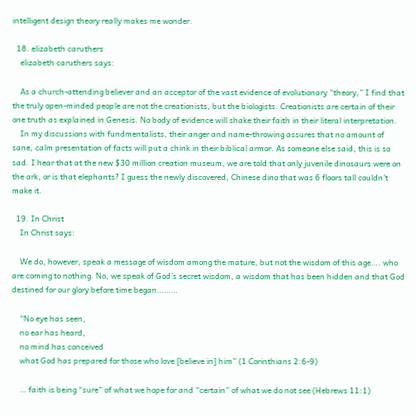intelligent design theory really makes me wonder.

  18. elizabeth caruthers
    elizabeth caruthers says:

    As a church-attending believer and an acceptor of the vast evidence of evolutionary “theory,” I find that the truly open-minded people are not the creationists, but the biologists. Creationists are certain of their one truth as explained in Genesis. No body of evidence will shake their faith in their literal interpretation.
    In my discussions with fundmentalists, their anger and name-throwing assures that no amount of sane, calm presentation of facts will put a chink in their biblical armor. As someone else said, this is so sad. I hear that at the new $30 million creation museum, we are told that only juvenile dinosaurs were on the ark, or is that elephants? I guess the newly discovered, Chinese dino that was 6 floors tall couldn’t make it.

  19. In Christ
    In Christ says:

    We do, however, speak a message of wisdom among the mature, but not the wisdom of this age…. who are coming to nothing. No, we speak of God’s secret wisdom, a wisdom that has been hidden and that God destined for our glory before time began………

    “No eye has seen,
    no ear has heard,
    no mind has conceived
    what God has prepared for those who love [believe in] him” (1 Corinthians 2:6-9)

    … faith is being “sure” of what we hope for and “certain” of what we do not see (Hebrews 11:1)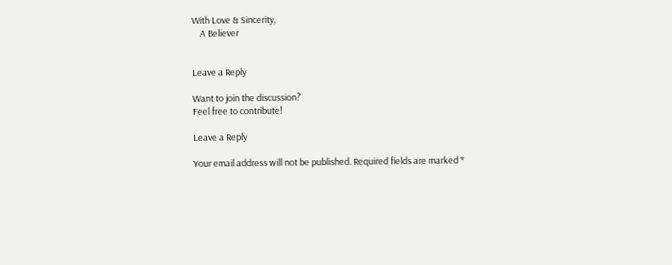With Love & Sincerity,
    A Believer


Leave a Reply

Want to join the discussion?
Feel free to contribute!

Leave a Reply

Your email address will not be published. Required fields are marked *